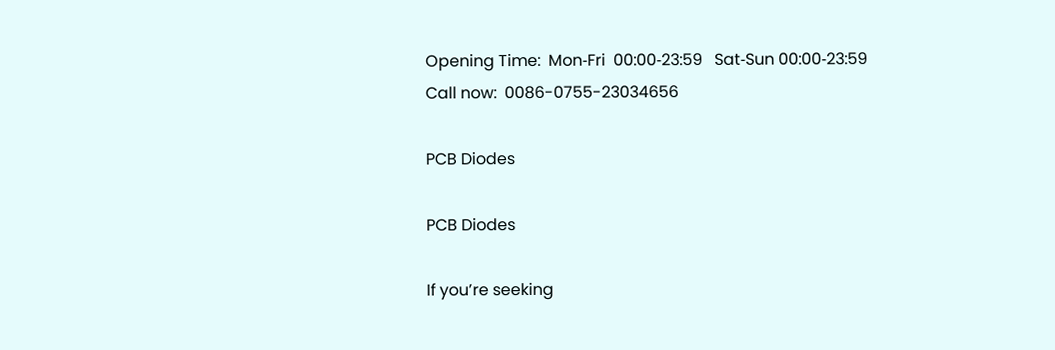Opening Time:  Mon‑Fri  00:00‑23:59   Sat‑Sun 00:00‑23:59
Call now:  0086-0755-23034656

PCB Diodes

PCB Diodes

If you’re seeking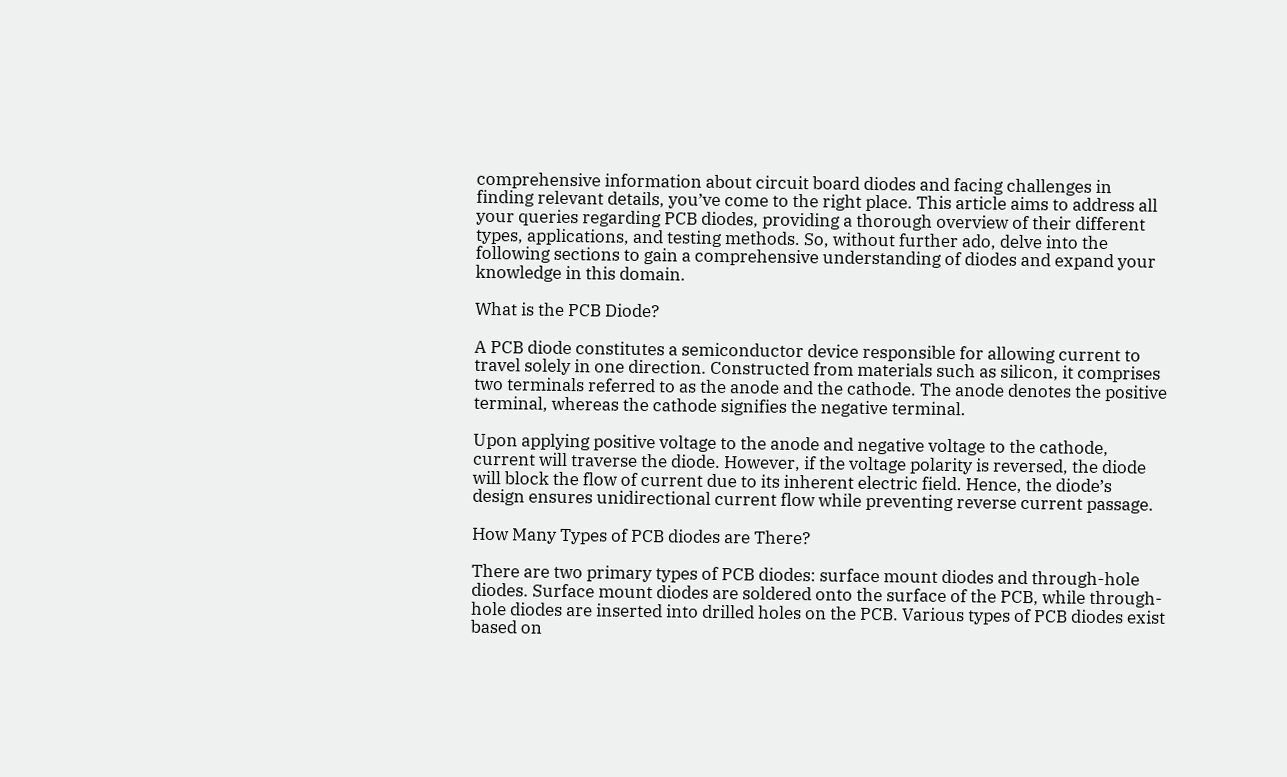comprehensive information about circuit board diodes and facing challenges in finding relevant details, you’ve come to the right place. This article aims to address all your queries regarding PCB diodes, providing a thorough overview of their different types, applications, and testing methods. So, without further ado, delve into the following sections to gain a comprehensive understanding of diodes and expand your knowledge in this domain.

What is the PCB Diode?

A PCB diode constitutes a semiconductor device responsible for allowing current to travel solely in one direction. Constructed from materials such as silicon, it comprises two terminals referred to as the anode and the cathode. The anode denotes the positive terminal, whereas the cathode signifies the negative terminal.

Upon applying positive voltage to the anode and negative voltage to the cathode, current will traverse the diode. However, if the voltage polarity is reversed, the diode will block the flow of current due to its inherent electric field. Hence, the diode’s design ensures unidirectional current flow while preventing reverse current passage.

How Many Types of PCB diodes are There?

There are two primary types of PCB diodes: surface mount diodes and through-hole diodes. Surface mount diodes are soldered onto the surface of the PCB, while through-hole diodes are inserted into drilled holes on the PCB. Various types of PCB diodes exist based on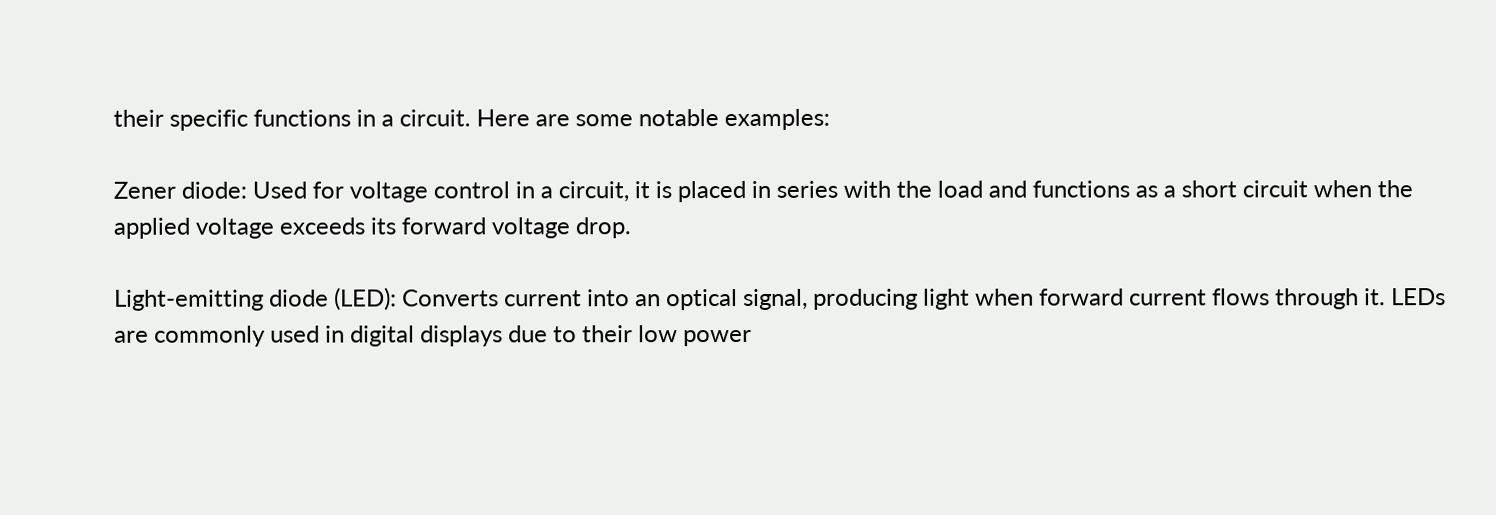their specific functions in a circuit. Here are some notable examples:

Zener diode: Used for voltage control in a circuit, it is placed in series with the load and functions as a short circuit when the applied voltage exceeds its forward voltage drop.

Light-emitting diode (LED): Converts current into an optical signal, producing light when forward current flows through it. LEDs are commonly used in digital displays due to their low power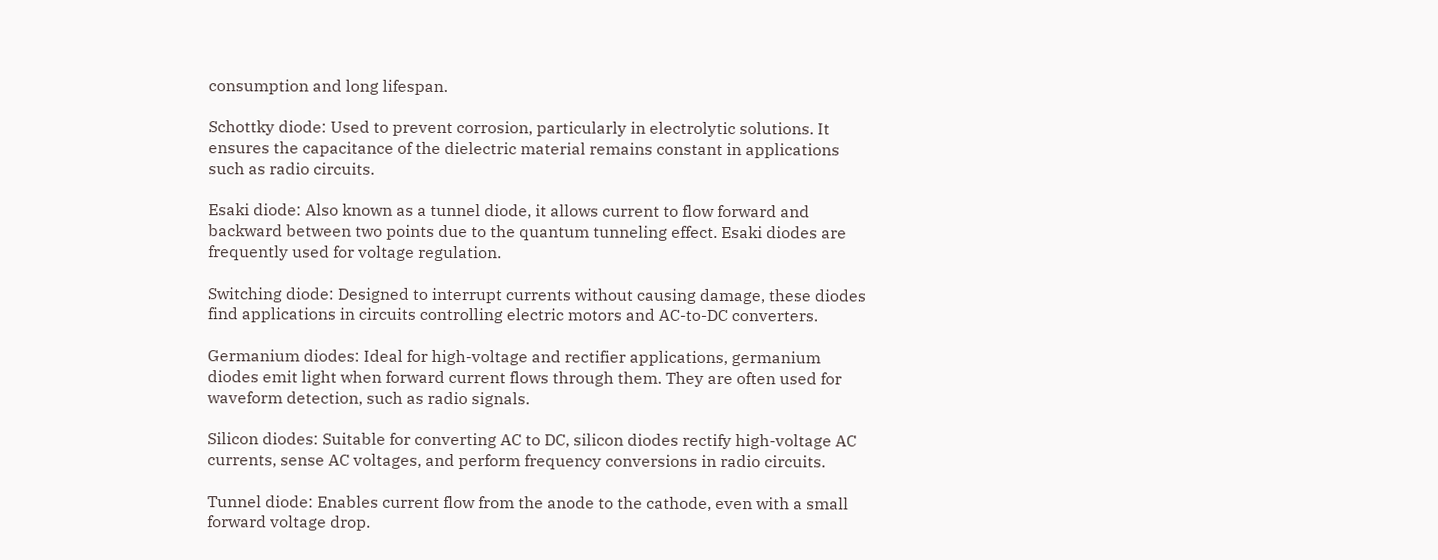consumption and long lifespan.

Schottky diode: Used to prevent corrosion, particularly in electrolytic solutions. It ensures the capacitance of the dielectric material remains constant in applications such as radio circuits.

Esaki diode: Also known as a tunnel diode, it allows current to flow forward and backward between two points due to the quantum tunneling effect. Esaki diodes are frequently used for voltage regulation.

Switching diode: Designed to interrupt currents without causing damage, these diodes find applications in circuits controlling electric motors and AC-to-DC converters.

Germanium diodes: Ideal for high-voltage and rectifier applications, germanium diodes emit light when forward current flows through them. They are often used for waveform detection, such as radio signals.

Silicon diodes: Suitable for converting AC to DC, silicon diodes rectify high-voltage AC currents, sense AC voltages, and perform frequency conversions in radio circuits.

Tunnel diode: Enables current flow from the anode to the cathode, even with a small forward voltage drop.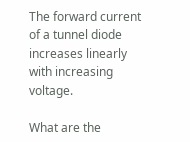The forward current of a tunnel diode increases linearly with increasing voltage.

What are the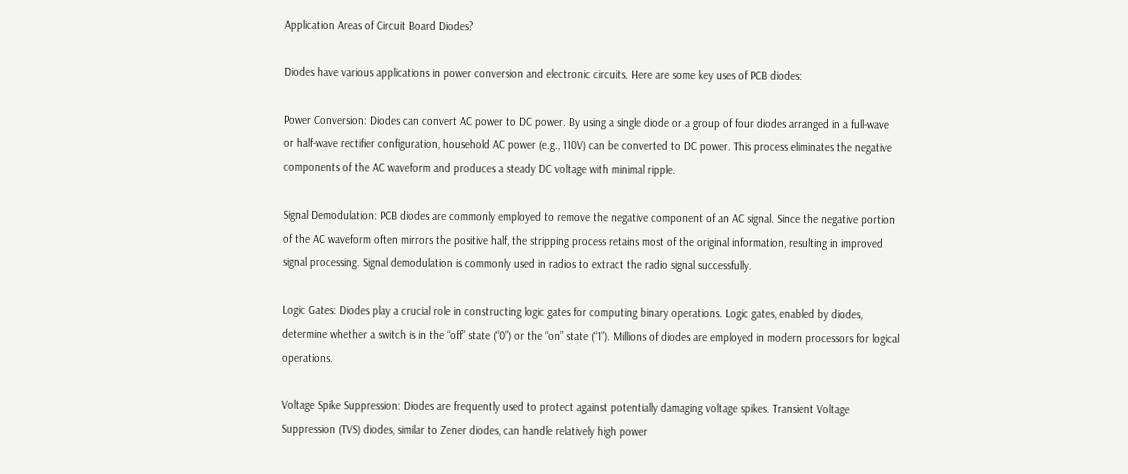Application Areas of Circuit Board Diodes?

Diodes have various applications in power conversion and electronic circuits. Here are some key uses of PCB diodes:

Power Conversion: Diodes can convert AC power to DC power. By using a single diode or a group of four diodes arranged in a full-wave or half-wave rectifier configuration, household AC power (e.g., 110V) can be converted to DC power. This process eliminates the negative components of the AC waveform and produces a steady DC voltage with minimal ripple.

Signal Demodulation: PCB diodes are commonly employed to remove the negative component of an AC signal. Since the negative portion of the AC waveform often mirrors the positive half, the stripping process retains most of the original information, resulting in improved signal processing. Signal demodulation is commonly used in radios to extract the radio signal successfully.

Logic Gates: Diodes play a crucial role in constructing logic gates for computing binary operations. Logic gates, enabled by diodes, determine whether a switch is in the “off” state (“0”) or the “on” state (“1”). Millions of diodes are employed in modern processors for logical operations.

Voltage Spike Suppression: Diodes are frequently used to protect against potentially damaging voltage spikes. Transient Voltage Suppression (TVS) diodes, similar to Zener diodes, can handle relatively high power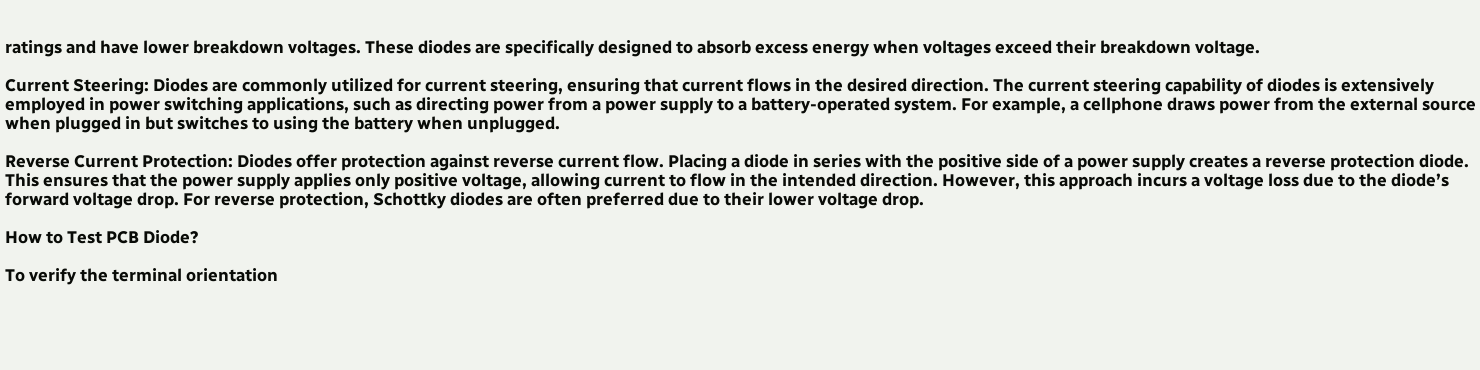ratings and have lower breakdown voltages. These diodes are specifically designed to absorb excess energy when voltages exceed their breakdown voltage.

Current Steering: Diodes are commonly utilized for current steering, ensuring that current flows in the desired direction. The current steering capability of diodes is extensively employed in power switching applications, such as directing power from a power supply to a battery-operated system. For example, a cellphone draws power from the external source when plugged in but switches to using the battery when unplugged.

Reverse Current Protection: Diodes offer protection against reverse current flow. Placing a diode in series with the positive side of a power supply creates a reverse protection diode. This ensures that the power supply applies only positive voltage, allowing current to flow in the intended direction. However, this approach incurs a voltage loss due to the diode’s forward voltage drop. For reverse protection, Schottky diodes are often preferred due to their lower voltage drop.

How to Test PCB Diode?

To verify the terminal orientation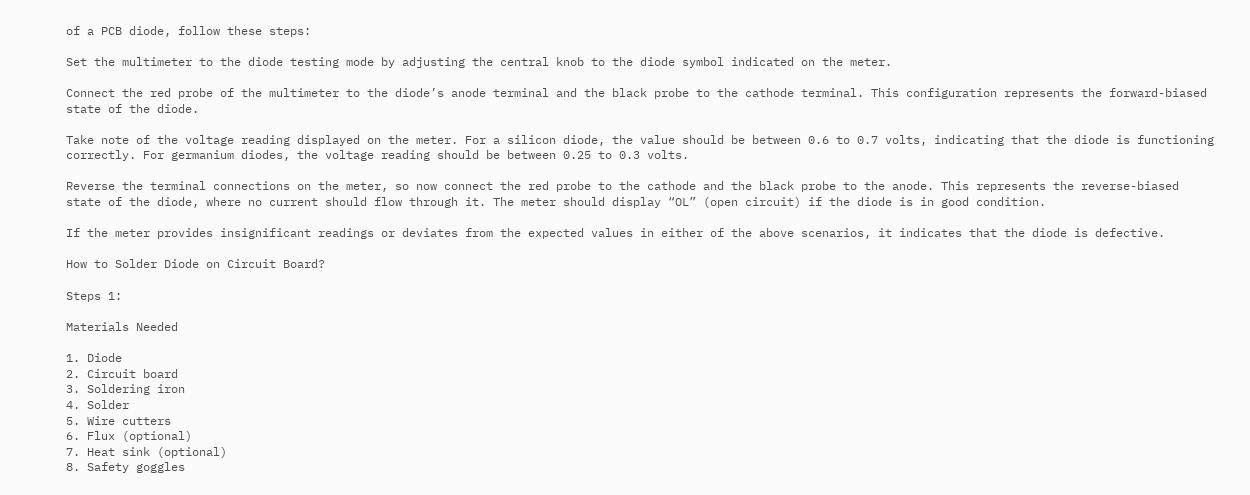of a PCB diode, follow these steps:

Set the multimeter to the diode testing mode by adjusting the central knob to the diode symbol indicated on the meter.

Connect the red probe of the multimeter to the diode’s anode terminal and the black probe to the cathode terminal. This configuration represents the forward-biased state of the diode.

Take note of the voltage reading displayed on the meter. For a silicon diode, the value should be between 0.6 to 0.7 volts, indicating that the diode is functioning correctly. For germanium diodes, the voltage reading should be between 0.25 to 0.3 volts.

Reverse the terminal connections on the meter, so now connect the red probe to the cathode and the black probe to the anode. This represents the reverse-biased state of the diode, where no current should flow through it. The meter should display “OL” (open circuit) if the diode is in good condition.

If the meter provides insignificant readings or deviates from the expected values in either of the above scenarios, it indicates that the diode is defective.

How to Solder Diode on Circuit Board?

Steps 1:

Materials Needed

1. Diode
2. Circuit board
3. Soldering iron
4. Solder
5. Wire cutters
6. Flux (optional)
7. Heat sink (optional)
8. Safety goggles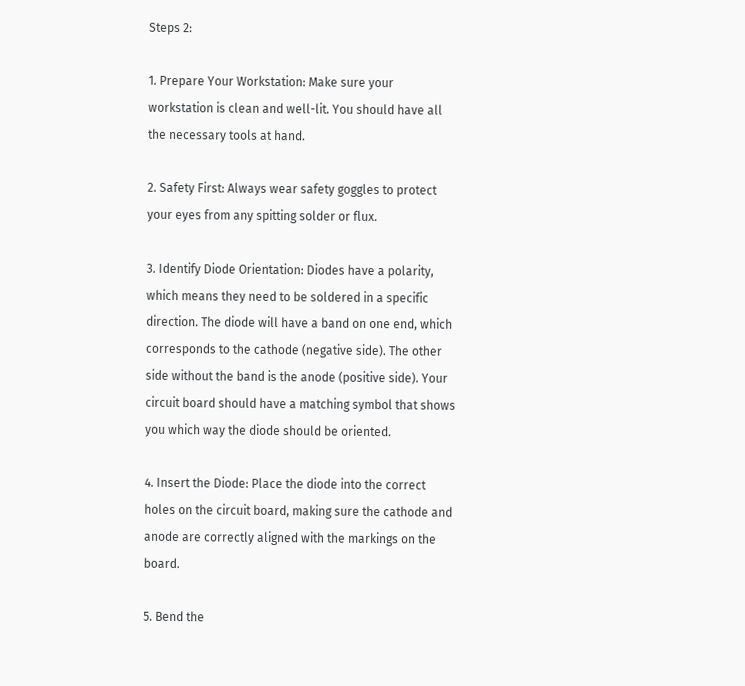Steps 2:

1. Prepare Your Workstation: Make sure your workstation is clean and well-lit. You should have all the necessary tools at hand.

2. Safety First: Always wear safety goggles to protect your eyes from any spitting solder or flux.

3. Identify Diode Orientation: Diodes have a polarity, which means they need to be soldered in a specific direction. The diode will have a band on one end, which corresponds to the cathode (negative side). The other side without the band is the anode (positive side). Your circuit board should have a matching symbol that shows you which way the diode should be oriented.

4. Insert the Diode: Place the diode into the correct holes on the circuit board, making sure the cathode and anode are correctly aligned with the markings on the board.

5. Bend the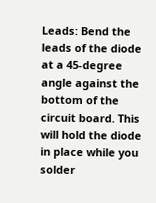Leads: Bend the leads of the diode at a 45-degree angle against the bottom of the circuit board. This will hold the diode in place while you solder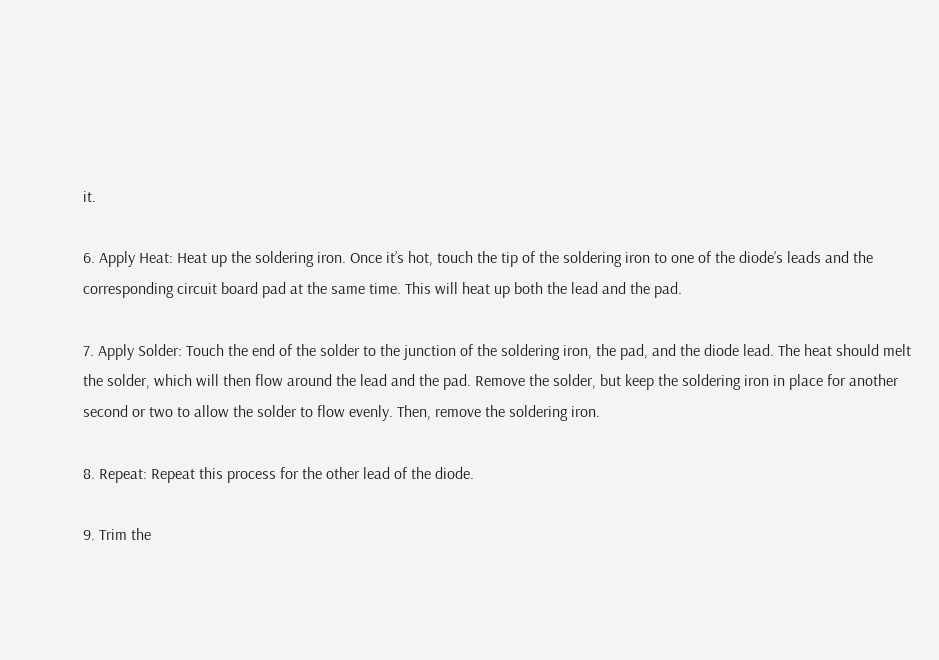it.

6. Apply Heat: Heat up the soldering iron. Once it’s hot, touch the tip of the soldering iron to one of the diode’s leads and the corresponding circuit board pad at the same time. This will heat up both the lead and the pad.

7. Apply Solder: Touch the end of the solder to the junction of the soldering iron, the pad, and the diode lead. The heat should melt the solder, which will then flow around the lead and the pad. Remove the solder, but keep the soldering iron in place for another second or two to allow the solder to flow evenly. Then, remove the soldering iron.

8. Repeat: Repeat this process for the other lead of the diode.

9. Trim the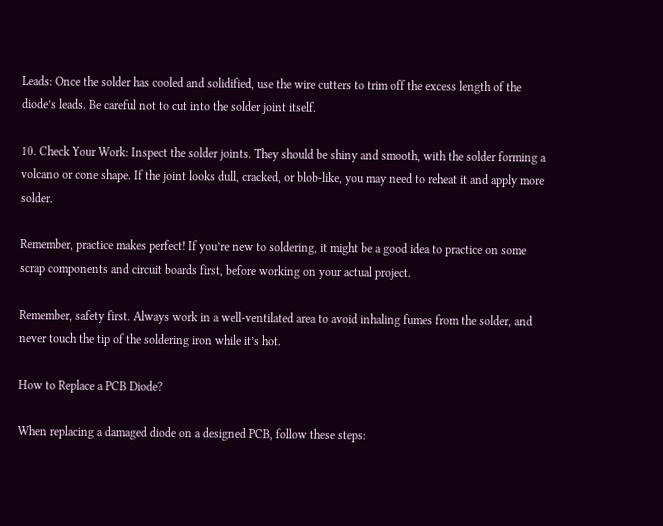Leads: Once the solder has cooled and solidified, use the wire cutters to trim off the excess length of the diode’s leads. Be careful not to cut into the solder joint itself.

10. Check Your Work: Inspect the solder joints. They should be shiny and smooth, with the solder forming a volcano or cone shape. If the joint looks dull, cracked, or blob-like, you may need to reheat it and apply more solder.

Remember, practice makes perfect! If you’re new to soldering, it might be a good idea to practice on some scrap components and circuit boards first, before working on your actual project.

Remember, safety first. Always work in a well-ventilated area to avoid inhaling fumes from the solder, and never touch the tip of the soldering iron while it’s hot.

How to Replace a PCB Diode?

When replacing a damaged diode on a designed PCB, follow these steps: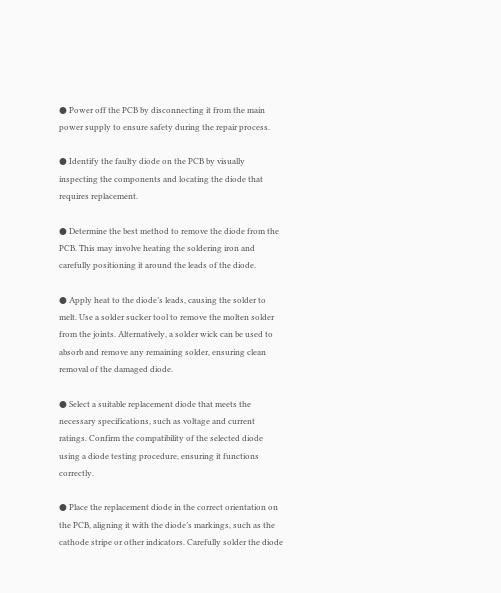● Power off the PCB by disconnecting it from the main power supply to ensure safety during the repair process.

● Identify the faulty diode on the PCB by visually inspecting the components and locating the diode that requires replacement.

● Determine the best method to remove the diode from the PCB. This may involve heating the soldering iron and carefully positioning it around the leads of the diode.

● Apply heat to the diode’s leads, causing the solder to melt. Use a solder sucker tool to remove the molten solder from the joints. Alternatively, a solder wick can be used to absorb and remove any remaining solder, ensuring clean removal of the damaged diode.

● Select a suitable replacement diode that meets the necessary specifications, such as voltage and current ratings. Confirm the compatibility of the selected diode using a diode testing procedure, ensuring it functions correctly.

● Place the replacement diode in the correct orientation on the PCB, aligning it with the diode’s markings, such as the cathode stripe or other indicators. Carefully solder the diode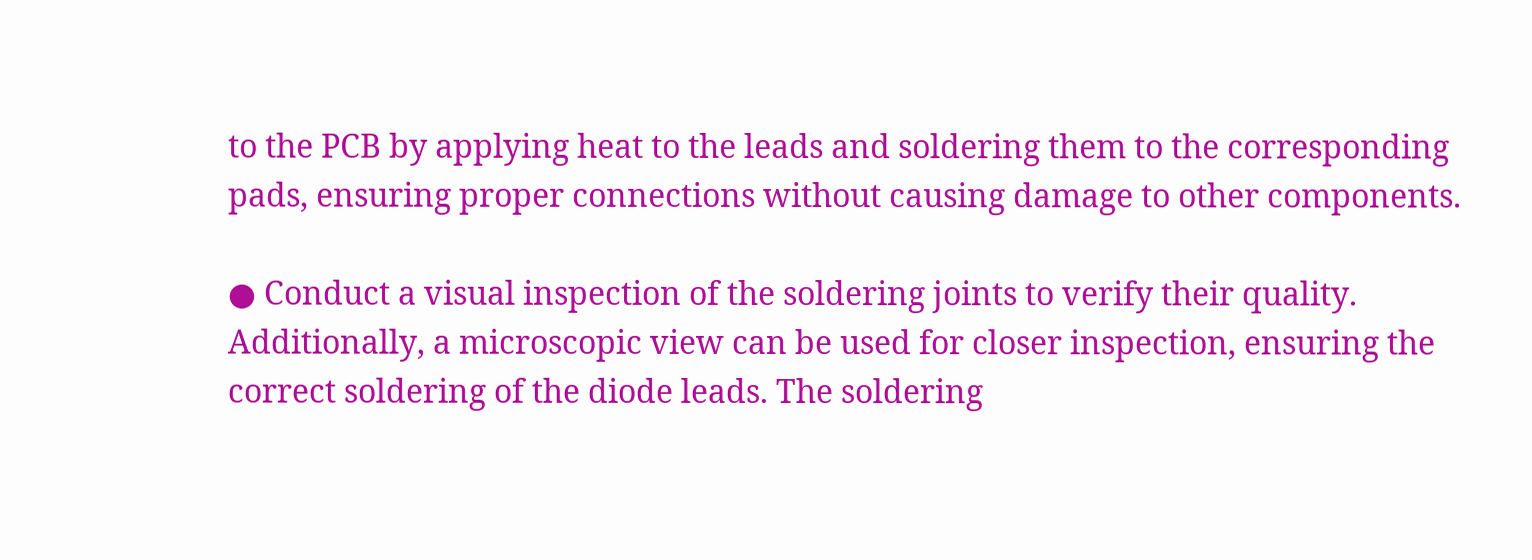to the PCB by applying heat to the leads and soldering them to the corresponding pads, ensuring proper connections without causing damage to other components.

● Conduct a visual inspection of the soldering joints to verify their quality. Additionally, a microscopic view can be used for closer inspection, ensuring the correct soldering of the diode leads. The soldering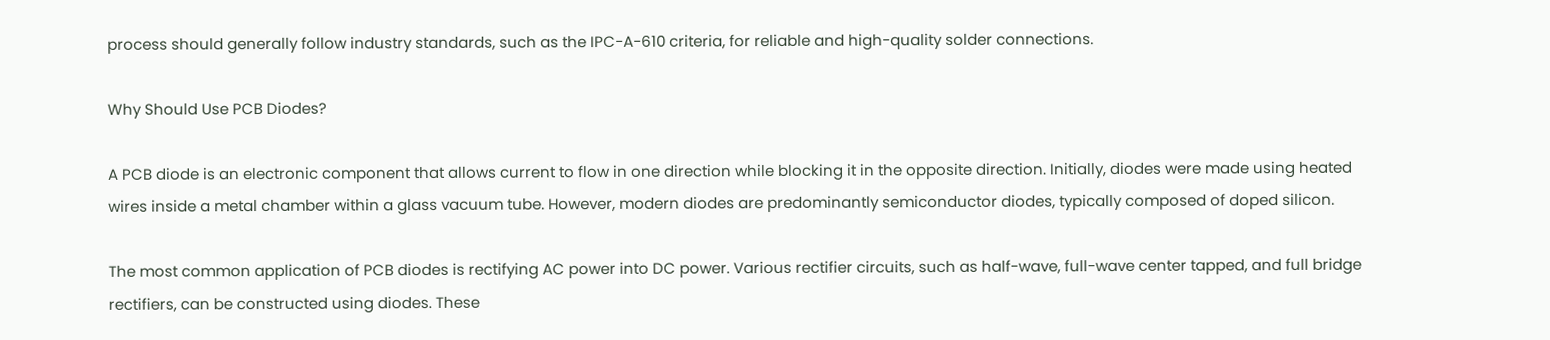process should generally follow industry standards, such as the IPC-A-610 criteria, for reliable and high-quality solder connections.

Why Should Use PCB Diodes?

A PCB diode is an electronic component that allows current to flow in one direction while blocking it in the opposite direction. Initially, diodes were made using heated wires inside a metal chamber within a glass vacuum tube. However, modern diodes are predominantly semiconductor diodes, typically composed of doped silicon.

The most common application of PCB diodes is rectifying AC power into DC power. Various rectifier circuits, such as half-wave, full-wave center tapped, and full bridge rectifiers, can be constructed using diodes. These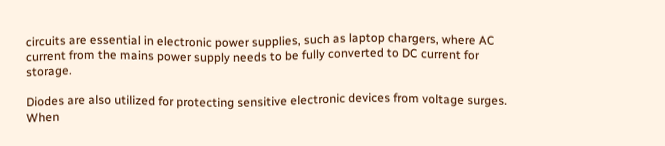circuits are essential in electronic power supplies, such as laptop chargers, where AC current from the mains power supply needs to be fully converted to DC current for storage.

Diodes are also utilized for protecting sensitive electronic devices from voltage surges. When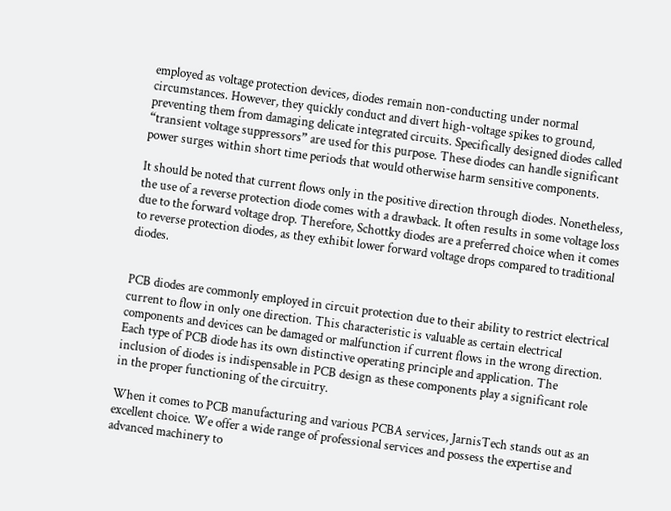employed as voltage protection devices, diodes remain non-conducting under normal circumstances. However, they quickly conduct and divert high-voltage spikes to ground, preventing them from damaging delicate integrated circuits. Specifically designed diodes called “transient voltage suppressors” are used for this purpose. These diodes can handle significant power surges within short time periods that would otherwise harm sensitive components.

It should be noted that current flows only in the positive direction through diodes. Nonetheless, the use of a reverse protection diode comes with a drawback. It often results in some voltage loss due to the forward voltage drop. Therefore, Schottky diodes are a preferred choice when it comes to reverse protection diodes, as they exhibit lower forward voltage drops compared to traditional diodes.


PCB diodes are commonly employed in circuit protection due to their ability to restrict electrical current to flow in only one direction. This characteristic is valuable as certain electrical components and devices can be damaged or malfunction if current flows in the wrong direction. Each type of PCB diode has its own distinctive operating principle and application. The inclusion of diodes is indispensable in PCB design as these components play a significant role in the proper functioning of the circuitry.

When it comes to PCB manufacturing and various PCBA services, JarnisTech stands out as an excellent choice. We offer a wide range of professional services and possess the expertise and advanced machinery to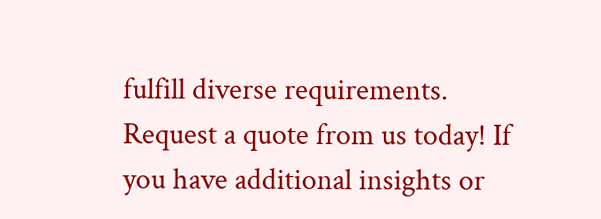fulfill diverse requirements. Request a quote from us today! If you have additional insights or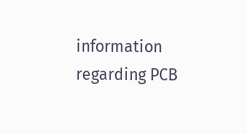information regarding PCB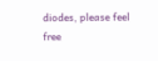diodes, please feel free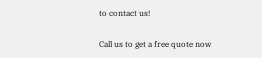to contact us!

Call us to get a free quote now